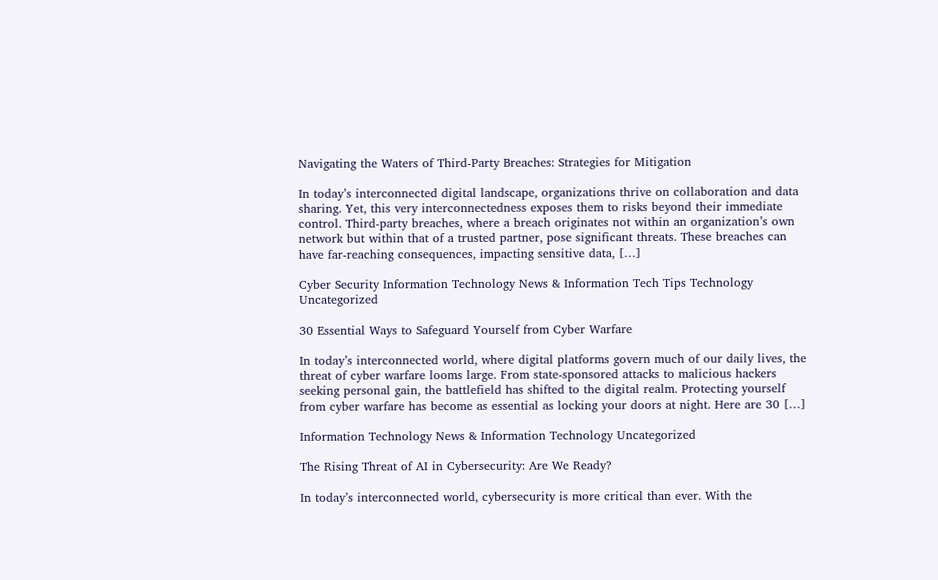Navigating the Waters of Third-Party Breaches: Strategies for Mitigation

In today’s interconnected digital landscape, organizations thrive on collaboration and data sharing. Yet, this very interconnectedness exposes them to risks beyond their immediate control. Third-party breaches, where a breach originates not within an organization’s own network but within that of a trusted partner, pose significant threats. These breaches can have far-reaching consequences, impacting sensitive data, […]

Cyber Security Information Technology News & Information Tech Tips Technology Uncategorized

30 Essential Ways to Safeguard Yourself from Cyber Warfare

In today’s interconnected world, where digital platforms govern much of our daily lives, the threat of cyber warfare looms large. From state-sponsored attacks to malicious hackers seeking personal gain, the battlefield has shifted to the digital realm. Protecting yourself from cyber warfare has become as essential as locking your doors at night. Here are 30 […]

Information Technology News & Information Technology Uncategorized

The Rising Threat of AI in Cybersecurity: Are We Ready?

In today’s interconnected world, cybersecurity is more critical than ever. With the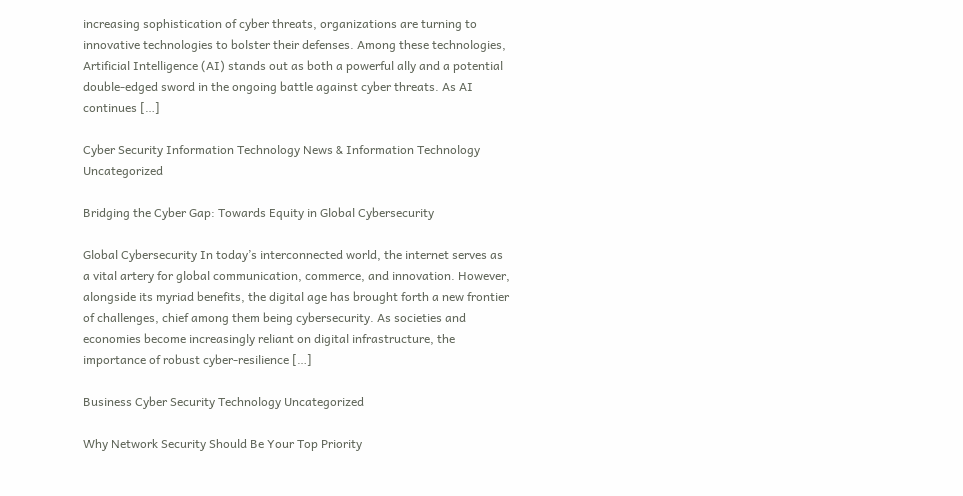increasing sophistication of cyber threats, organizations are turning to innovative technologies to bolster their defenses. Among these technologies, Artificial Intelligence (AI) stands out as both a powerful ally and a potential double-edged sword in the ongoing battle against cyber threats. As AI continues […]

Cyber Security Information Technology News & Information Technology Uncategorized

Bridging the Cyber Gap: Towards Equity in Global Cybersecurity

Global Cybersecurity In today’s interconnected world, the internet serves as a vital artery for global communication, commerce, and innovation. However, alongside its myriad benefits, the digital age has brought forth a new frontier of challenges, chief among them being cybersecurity. As societies and economies become increasingly reliant on digital infrastructure, the importance of robust cyber-resilience […]

Business Cyber Security Technology Uncategorized

Why Network Security Should Be Your Top Priority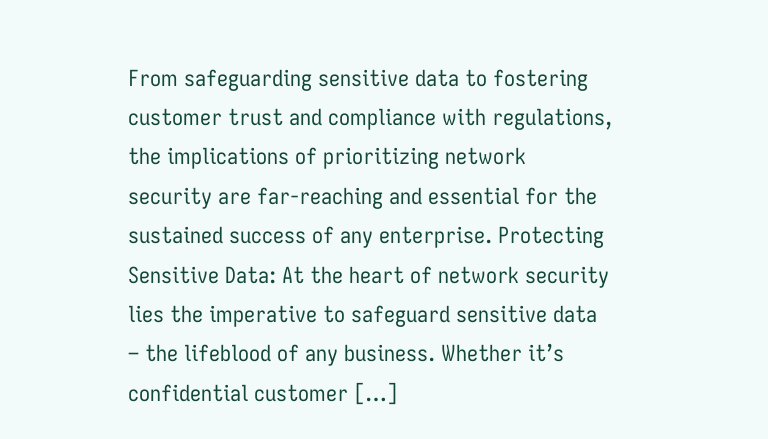From safeguarding sensitive data to fostering customer trust and compliance with regulations, the implications of prioritizing network security are far-reaching and essential for the sustained success of any enterprise. Protecting Sensitive Data: At the heart of network security lies the imperative to safeguard sensitive data – the lifeblood of any business. Whether it’s confidential customer […]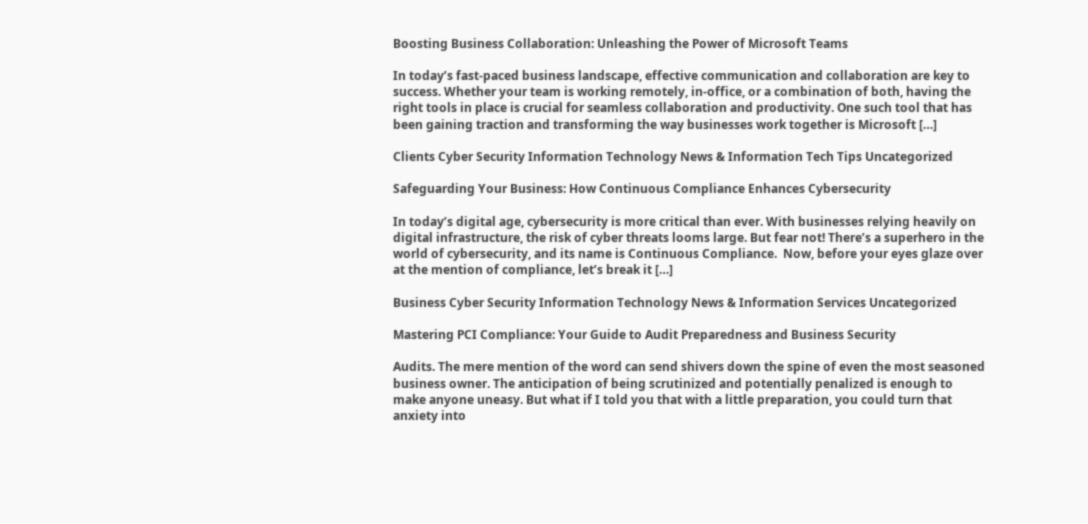Boosting Business Collaboration: Unleashing the Power of Microsoft Teams

In today’s fast-paced business landscape, effective communication and collaboration are key to success. Whether your team is working remotely, in-office, or a combination of both, having the right tools in place is crucial for seamless collaboration and productivity. One such tool that has been gaining traction and transforming the way businesses work together is Microsoft […]

Clients Cyber Security Information Technology News & Information Tech Tips Uncategorized

Safeguarding Your Business: How Continuous Compliance Enhances Cybersecurity

In today’s digital age, cybersecurity is more critical than ever. With businesses relying heavily on digital infrastructure, the risk of cyber threats looms large. But fear not! There’s a superhero in the world of cybersecurity, and its name is Continuous Compliance.  Now, before your eyes glaze over at the mention of compliance, let’s break it […]

Business Cyber Security Information Technology News & Information Services Uncategorized

Mastering PCI Compliance: Your Guide to Audit Preparedness and Business Security

Audits. The mere mention of the word can send shivers down the spine of even the most seasoned business owner. The anticipation of being scrutinized and potentially penalized is enough to make anyone uneasy. But what if I told you that with a little preparation, you could turn that anxiety into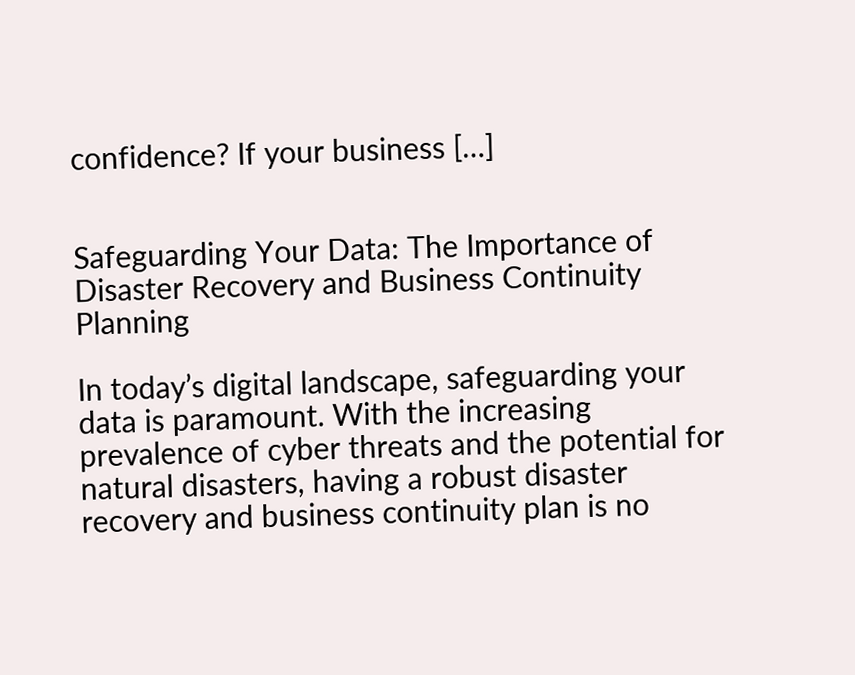confidence? If your business […]


Safeguarding Your Data: The Importance of Disaster Recovery and Business Continuity Planning

In today’s digital landscape, safeguarding your data is paramount. With the increasing prevalence of cyber threats and the potential for natural disasters, having a robust disaster recovery and business continuity plan is no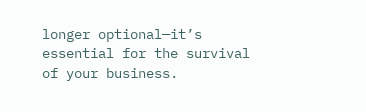longer optional—it’s essential for the survival of your business.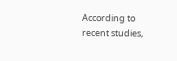According to recent studies,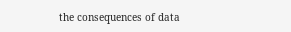the consequences of data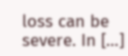loss can be severe. In […]